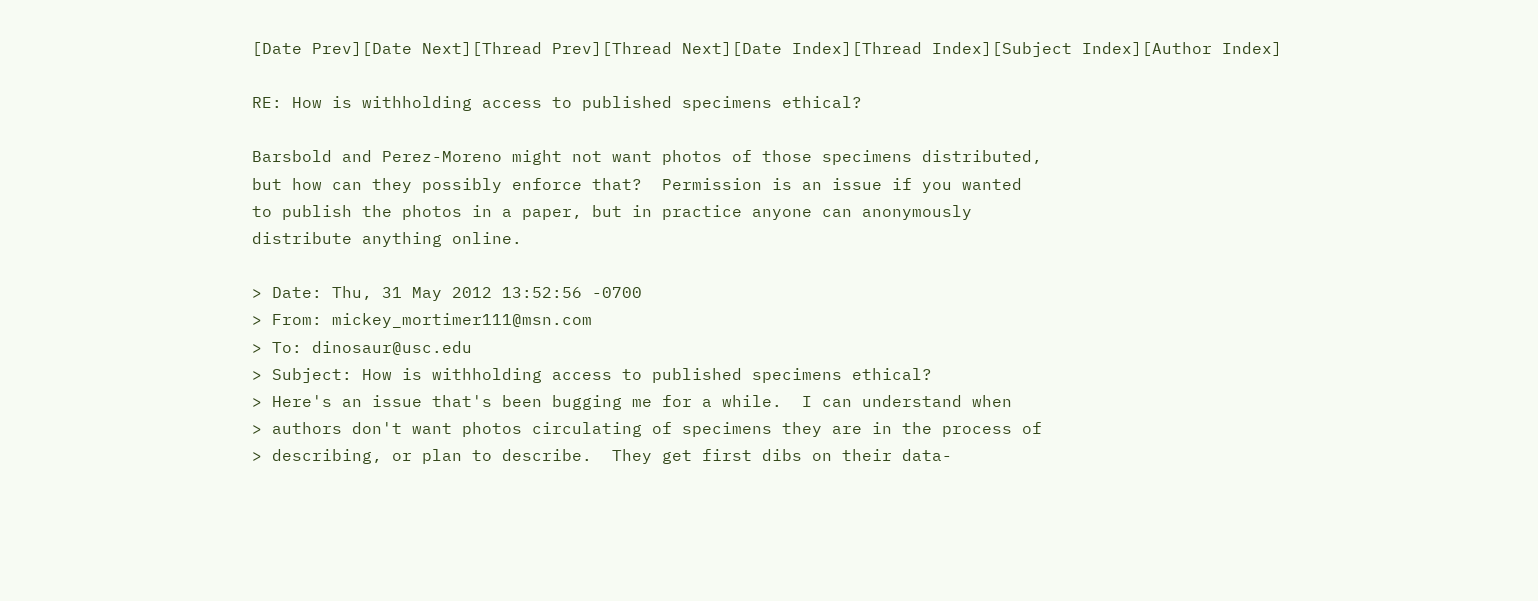[Date Prev][Date Next][Thread Prev][Thread Next][Date Index][Thread Index][Subject Index][Author Index]

RE: How is withholding access to published specimens ethical?

Barsbold and Perez-Moreno might not want photos of those specimens distributed,
but how can they possibly enforce that?  Permission is an issue if you wanted
to publish the photos in a paper, but in practice anyone can anonymously
distribute anything online.

> Date: Thu, 31 May 2012 13:52:56 -0700
> From: mickey_mortimer111@msn.com
> To: dinosaur@usc.edu
> Subject: How is withholding access to published specimens ethical?
> Here's an issue that's been bugging me for a while.  I can understand when
> authors don't want photos circulating of specimens they are in the process of
> describing, or plan to describe.  They get first dibs on their data-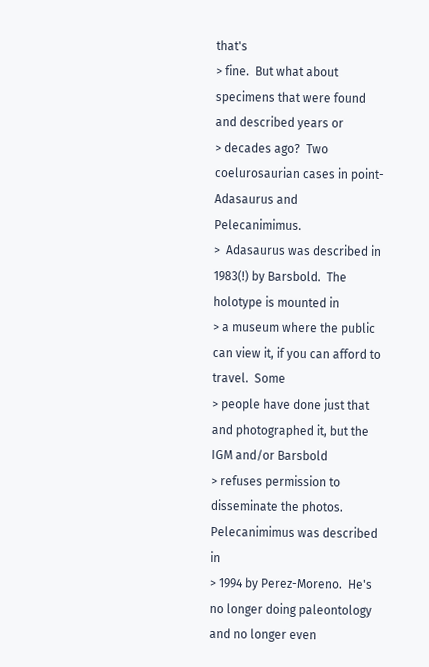that's
> fine.  But what about specimens that were found and described years or
> decades ago?  Two coelurosaurian cases in point- Adasaurus and Pelecanimimus.
>  Adasaurus was described in 1983(!) by Barsbold.  The holotype is mounted in
> a museum where the public can view it, if you can afford to travel.  Some
> people have done just that and photographed it, but the IGM and/or Barsbold
> refuses permission to disseminate the photos.  Pelecanimimus was described in
> 1994 by Perez-Moreno.  He's no longer doing paleontology and no longer even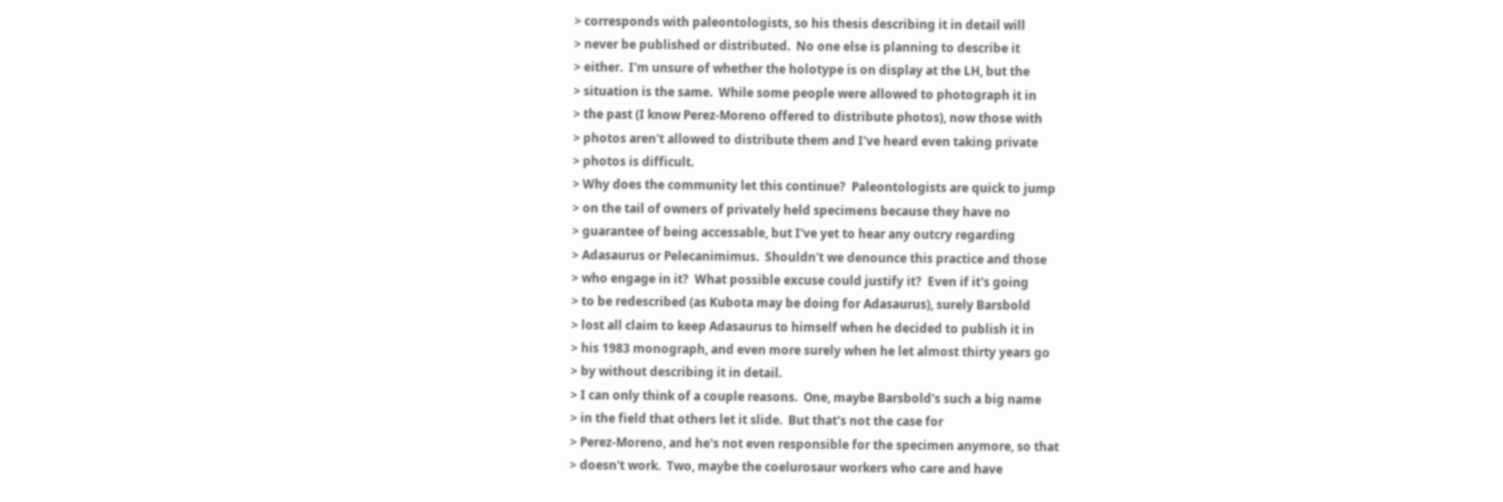> corresponds with paleontologists, so his thesis describing it in detail will
> never be published or distributed.  No one else is planning to describe it
> either.  I'm unsure of whether the holotype is on display at the LH, but the
> situation is the same.  While some people were allowed to photograph it in
> the past (I know Perez-Moreno offered to distribute photos), now those with
> photos aren't allowed to distribute them and I've heard even taking private
> photos is difficult.
> Why does the community let this continue?  Paleontologists are quick to jump
> on the tail of owners of privately held specimens because they have no
> guarantee of being accessable, but I've yet to hear any outcry regarding
> Adasaurus or Pelecanimimus.  Shouldn't we denounce this practice and those
> who engage in it?  What possible excuse could justify it?  Even if it's going
> to be redescribed (as Kubota may be doing for Adasaurus), surely Barsbold
> lost all claim to keep Adasaurus to himself when he decided to publish it in
> his 1983 monograph, and even more surely when he let almost thirty years go
> by without describing it in detail.
> I can only think of a couple reasons.  One, maybe Barsbold's such a big name
> in the field that others let it slide.  But that's not the case for
> Perez-Moreno, and he's not even responsible for the specimen anymore, so that
> doesn't work.  Two, maybe the coelurosaur workers who care and have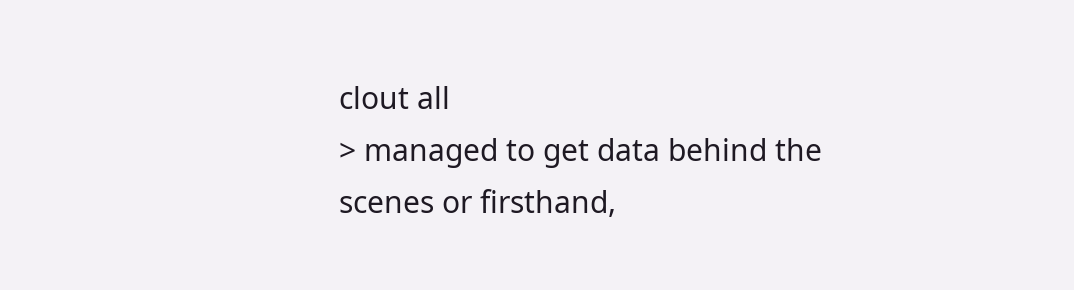clout all
> managed to get data behind the scenes or firsthand,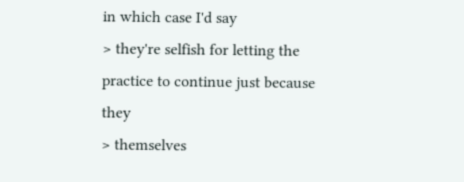in which case I'd say
> they're selfish for letting the practice to continue just because they
> themselves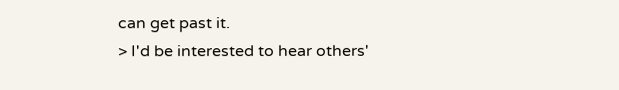can get past it.
> I'd be interested to hear others'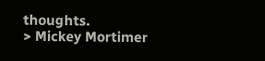thoughts.
> Mickey Mortimer